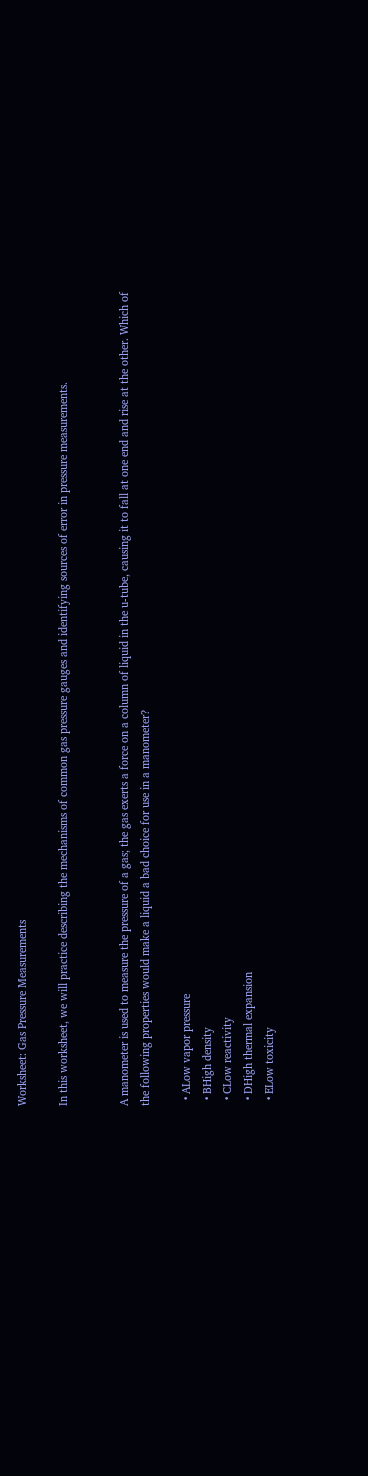Worksheet: Gas Pressure Measurements

In this worksheet, we will practice describing the mechanisms of common gas pressure gauges and identifying sources of error in pressure measurements.


A manometer is used to measure the pressure of a gas; the gas exerts a force on a column of liquid in the u-tube, causing it to fall at one end and rise at the other. Which of the following properties would make a liquid a bad choice for use in a manometer?

  • ALow vapor pressure
  • BHigh density
  • CLow reactivity
  • DHigh thermal expansion
  • ELow toxicity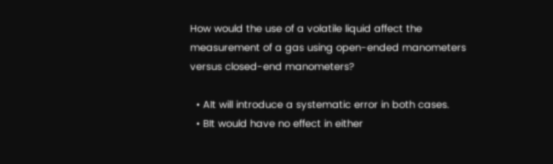How would the use of a volatile liquid affect the measurement of a gas using open-ended manometers versus closed-end manometers?

  • AIt will introduce a systematic error in both cases.
  • BIt would have no effect in either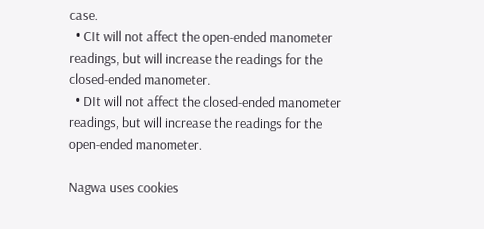case.
  • CIt will not affect the open-ended manometer readings, but will increase the readings for the closed-ended manometer.
  • DIt will not affect the closed-ended manometer readings, but will increase the readings for the open-ended manometer.

Nagwa uses cookies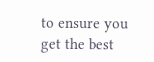to ensure you get the best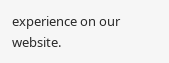experience on our website.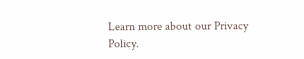Learn more about our Privacy Policy.